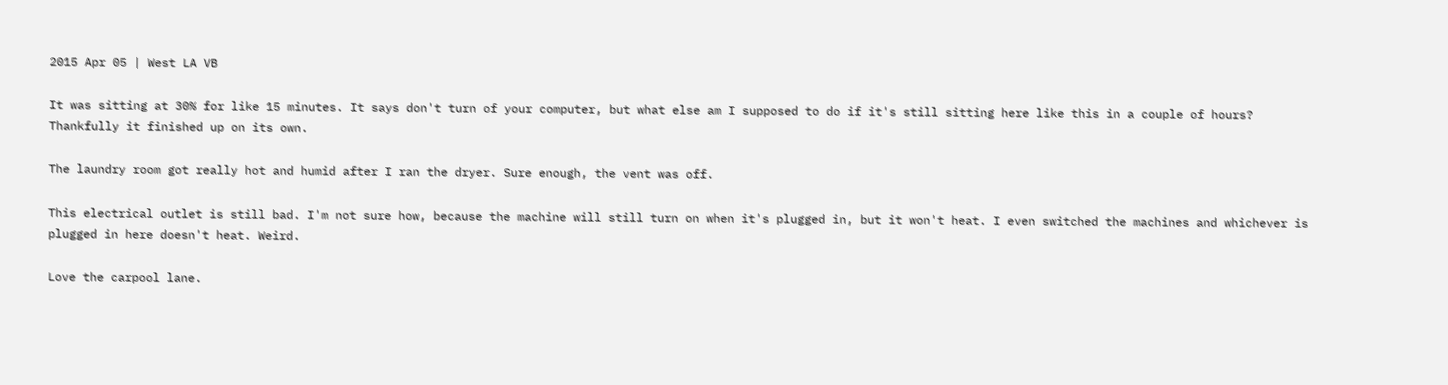2015 Apr 05 | West LA VB

It was sitting at 30% for like 15 minutes. It says don't turn of your computer, but what else am I supposed to do if it's still sitting here like this in a couple of hours? Thankfully it finished up on its own.

The laundry room got really hot and humid after I ran the dryer. Sure enough, the vent was off.

This electrical outlet is still bad. I'm not sure how, because the machine will still turn on when it's plugged in, but it won't heat. I even switched the machines and whichever is plugged in here doesn't heat. Weird.

Love the carpool lane.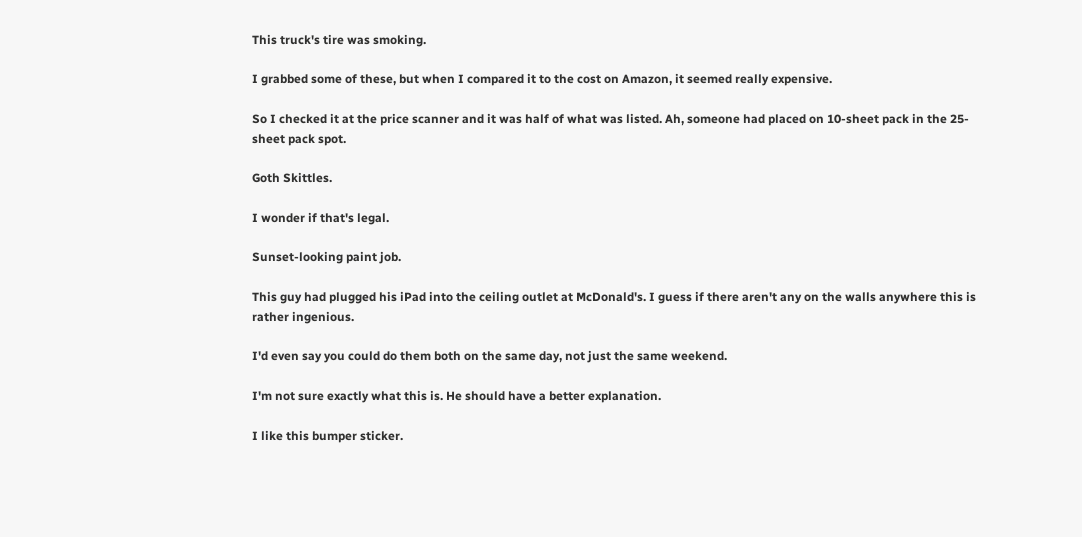This truck's tire was smoking.

I grabbed some of these, but when I compared it to the cost on Amazon, it seemed really expensive.

So I checked it at the price scanner and it was half of what was listed. Ah, someone had placed on 10-sheet pack in the 25-sheet pack spot.

Goth Skittles.

I wonder if that's legal.

Sunset-looking paint job.

This guy had plugged his iPad into the ceiling outlet at McDonald's. I guess if there aren't any on the walls anywhere this is rather ingenious.

I'd even say you could do them both on the same day, not just the same weekend.

I'm not sure exactly what this is. He should have a better explanation.

I like this bumper sticker.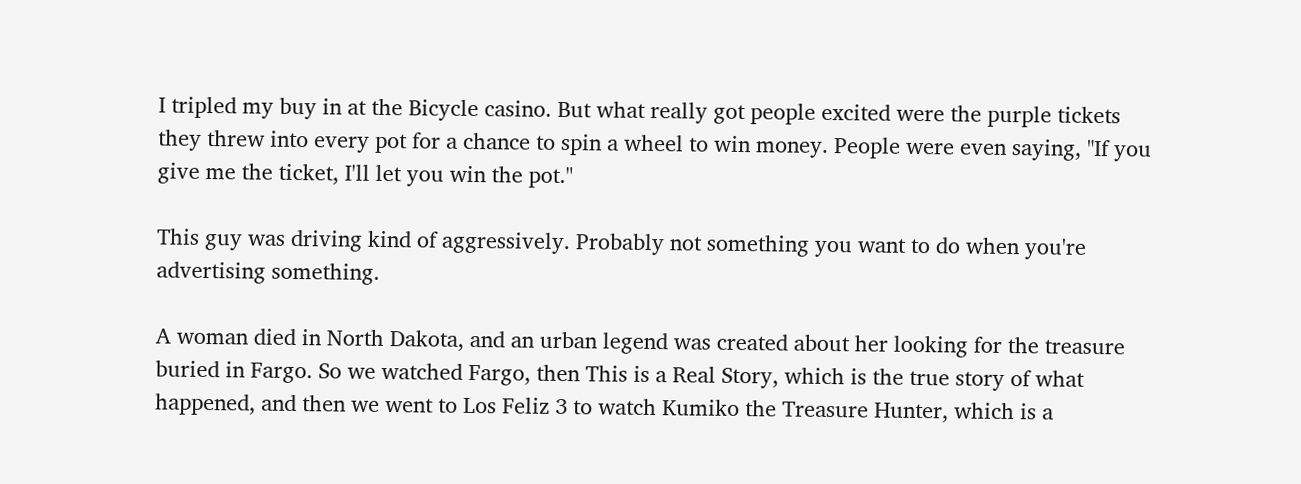I tripled my buy in at the Bicycle casino. But what really got people excited were the purple tickets they threw into every pot for a chance to spin a wheel to win money. People were even saying, "If you give me the ticket, I'll let you win the pot."

This guy was driving kind of aggressively. Probably not something you want to do when you're advertising something.

A woman died in North Dakota, and an urban legend was created about her looking for the treasure buried in Fargo. So we watched Fargo, then This is a Real Story, which is the true story of what happened, and then we went to Los Feliz 3 to watch Kumiko the Treasure Hunter, which is a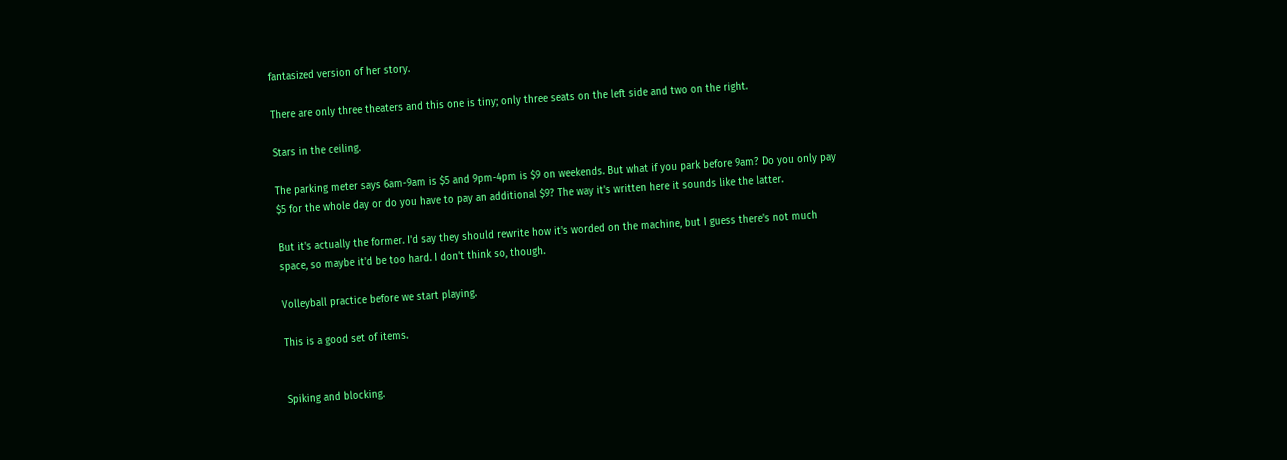fantasized version of her story.

There are only three theaters and this one is tiny; only three seats on the left side and two on the right.

Stars in the ceiling.

The parking meter says 6am-9am is $5 and 9pm-4pm is $9 on weekends. But what if you park before 9am? Do you only pay $5 for the whole day or do you have to pay an additional $9? The way it's written here it sounds like the latter.

But it's actually the former. I'd say they should rewrite how it's worded on the machine, but I guess there's not much space, so maybe it'd be too hard. I don't think so, though.

Volleyball practice before we start playing.

This is a good set of items.


Spiking and blocking.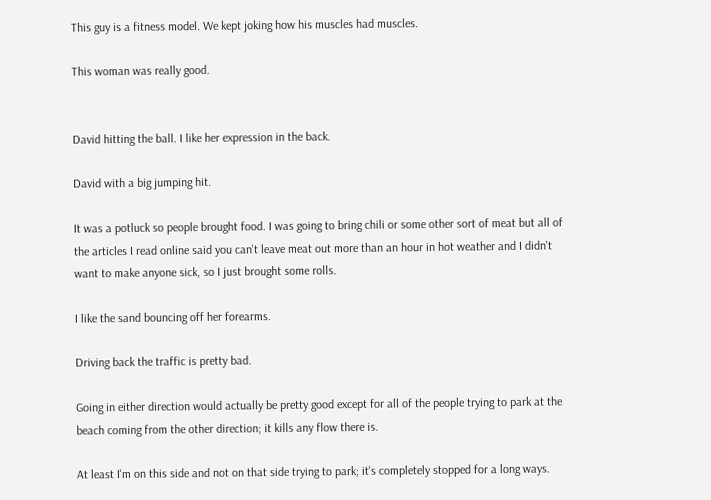This guy is a fitness model. We kept joking how his muscles had muscles.

This woman was really good.


David hitting the ball. I like her expression in the back.

David with a big jumping hit.

It was a potluck so people brought food. I was going to bring chili or some other sort of meat but all of the articles I read online said you can't leave meat out more than an hour in hot weather and I didn't want to make anyone sick, so I just brought some rolls.

I like the sand bouncing off her forearms.

Driving back the traffic is pretty bad.

Going in either direction would actually be pretty good except for all of the people trying to park at the beach coming from the other direction; it kills any flow there is.

At least I'm on this side and not on that side trying to park; it's completely stopped for a long ways.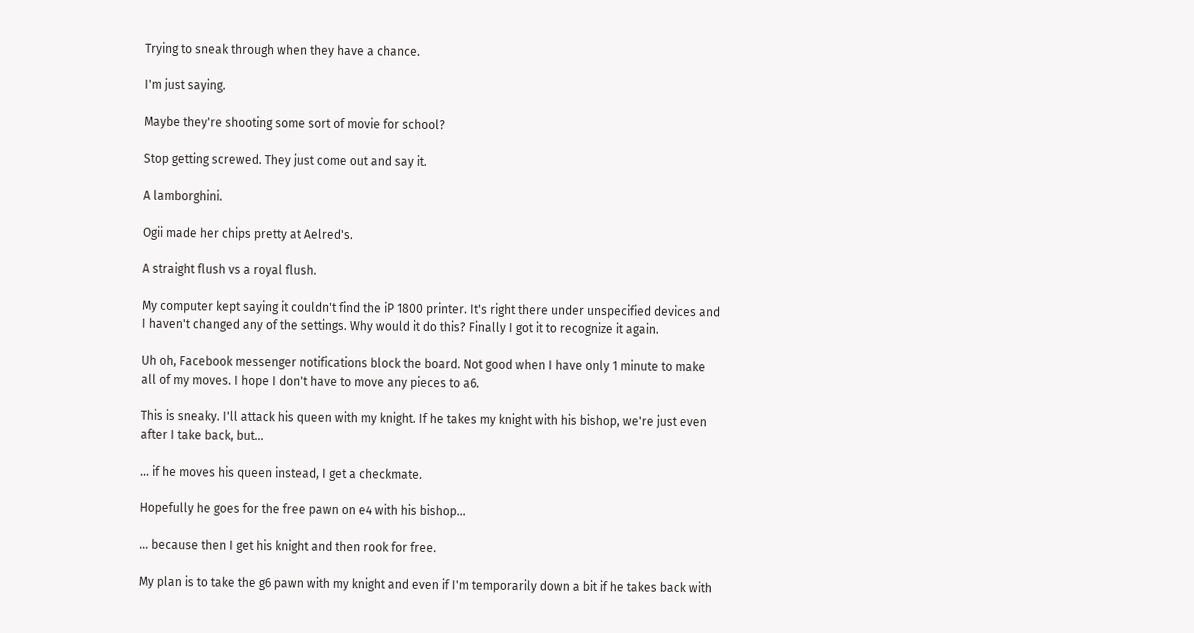Trying to sneak through when they have a chance.

I'm just saying.

Maybe they're shooting some sort of movie for school?

Stop getting screwed. They just come out and say it.

A lamborghini.

Ogii made her chips pretty at Aelred's.

A straight flush vs a royal flush.

My computer kept saying it couldn't find the iP 1800 printer. It's right there under unspecified devices and I haven't changed any of the settings. Why would it do this? Finally I got it to recognize it again.

Uh oh, Facebook messenger notifications block the board. Not good when I have only 1 minute to make all of my moves. I hope I don't have to move any pieces to a6.

This is sneaky. I'll attack his queen with my knight. If he takes my knight with his bishop, we're just even after I take back, but...

... if he moves his queen instead, I get a checkmate.

Hopefully he goes for the free pawn on e4 with his bishop...

... because then I get his knight and then rook for free.

My plan is to take the g6 pawn with my knight and even if I'm temporarily down a bit if he takes back with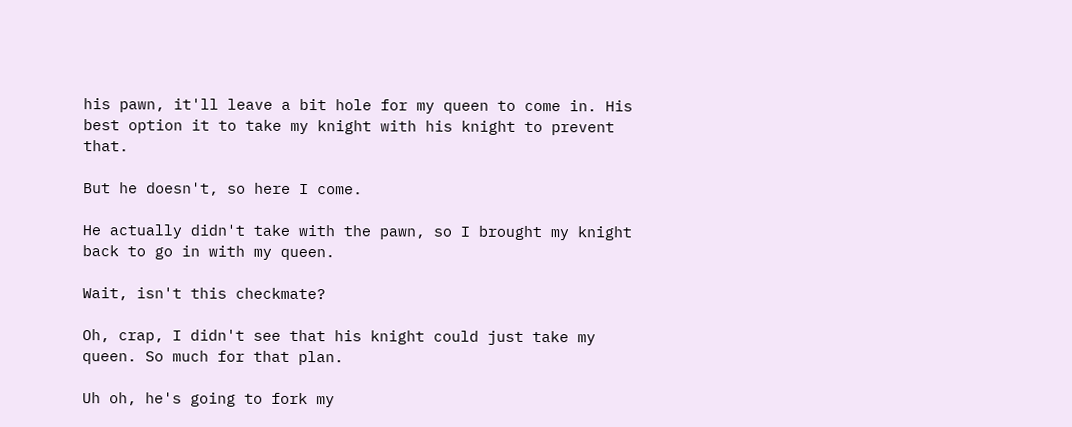his pawn, it'll leave a bit hole for my queen to come in. His best option it to take my knight with his knight to prevent that.

But he doesn't, so here I come.

He actually didn't take with the pawn, so I brought my knight back to go in with my queen.

Wait, isn't this checkmate?

Oh, crap, I didn't see that his knight could just take my queen. So much for that plan.

Uh oh, he's going to fork my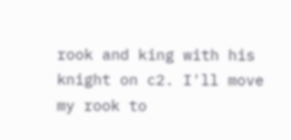rook and king with his knight on c2. I'll move my rook to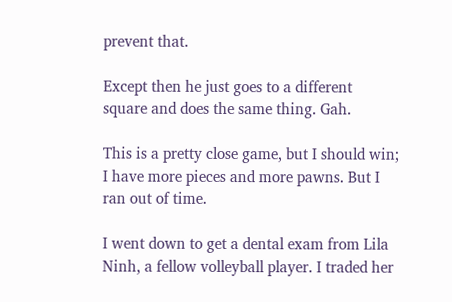prevent that.

Except then he just goes to a different square and does the same thing. Gah.

This is a pretty close game, but I should win; I have more pieces and more pawns. But I ran out of time.

I went down to get a dental exam from Lila Ninh, a fellow volleyball player. I traded her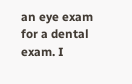an eye exam for a dental exam. I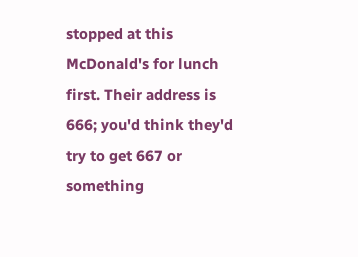stopped at this McDonald's for lunch first. Their address is 666; you'd think they'd try to get 667 or something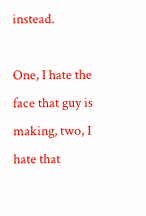instead.

One, I hate the face that guy is making, two, I hate that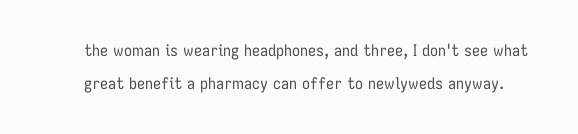the woman is wearing headphones, and three, I don't see what great benefit a pharmacy can offer to newlyweds anyway.